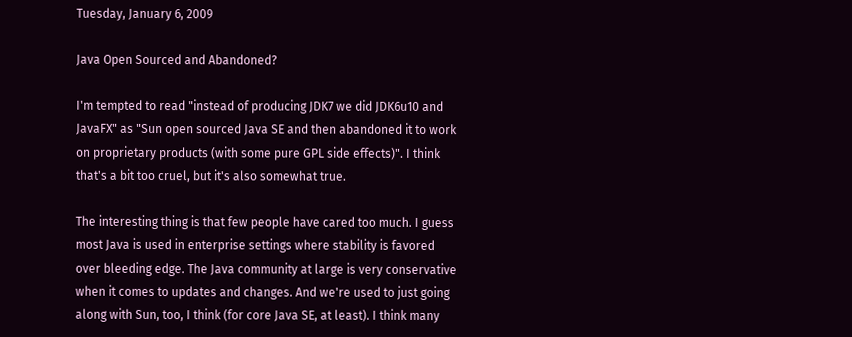Tuesday, January 6, 2009

Java Open Sourced and Abandoned?

I'm tempted to read "instead of producing JDK7 we did JDK6u10 and JavaFX" as "Sun open sourced Java SE and then abandoned it to work on proprietary products (with some pure GPL side effects)". I think that's a bit too cruel, but it's also somewhat true.

The interesting thing is that few people have cared too much. I guess most Java is used in enterprise settings where stability is favored over bleeding edge. The Java community at large is very conservative when it comes to updates and changes. And we're used to just going along with Sun, too, I think (for core Java SE, at least). I think many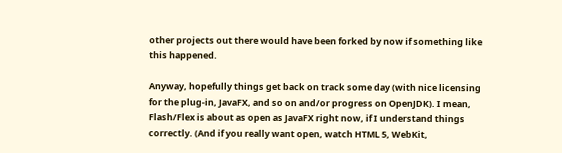other projects out there would have been forked by now if something like this happened.

Anyway, hopefully things get back on track some day (with nice licensing for the plug-in, JavaFX, and so on and/or progress on OpenJDK). I mean, Flash/Flex is about as open as JavaFX right now, if I understand things correctly. (And if you really want open, watch HTML 5, WebKit,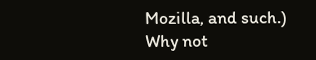Mozilla, and such.) Why not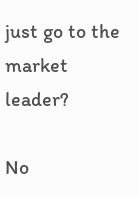just go to the market leader?

No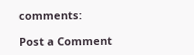comments:

Post a Comment